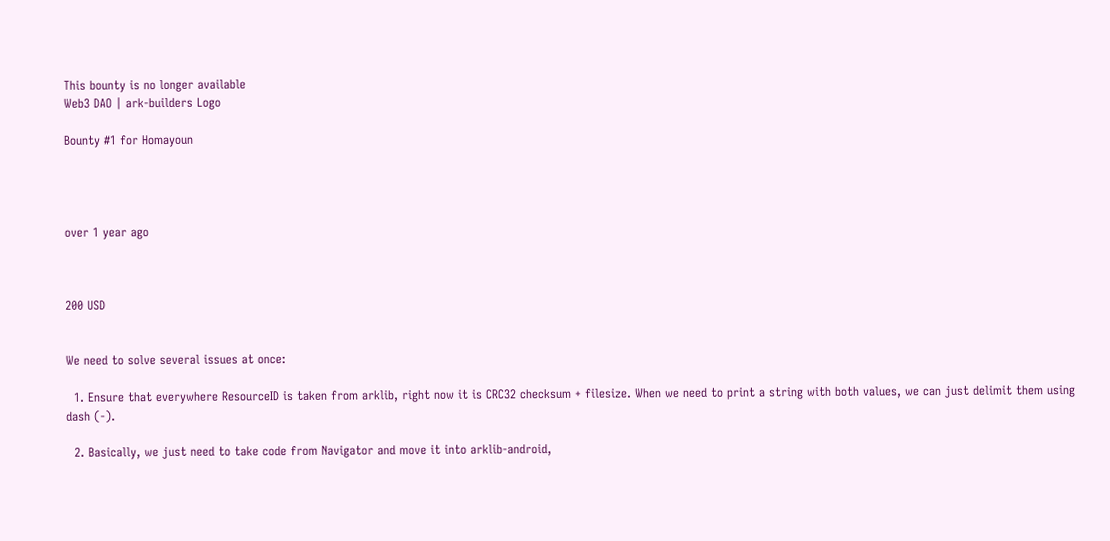This bounty is no longer available
Web3 DAO | ark-builders Logo

Bounty #1 for Homayoun




over 1 year ago



200 USD


We need to solve several issues at once:

  1. Ensure that everywhere ResourceID is taken from arklib, right now it is CRC32 checksum + filesize. When we need to print a string with both values, we can just delimit them using dash (-).

  2. Basically, we just need to take code from Navigator and move it into arklib-android,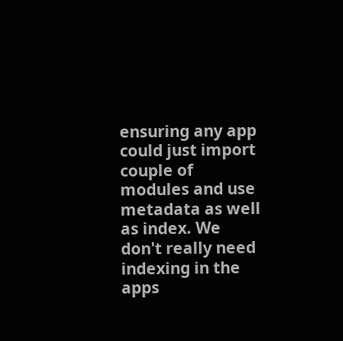ensuring any app could just import couple of modules and use metadata as well as index. We don't really need indexing in the apps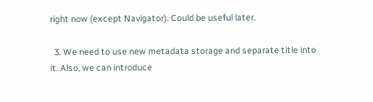right now (except Navigator). Could be useful later.

  3. We need to use new metadata storage and separate title into it. Also, we can introduce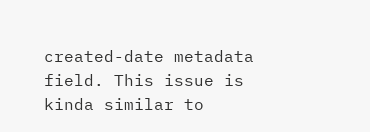created-date metadata field. This issue is kinda similar to